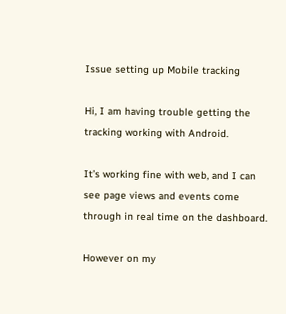Issue setting up Mobile tracking

Hi, I am having trouble getting the tracking working with Android.

It’s working fine with web, and I can see page views and events come through in real time on the dashboard.

However on my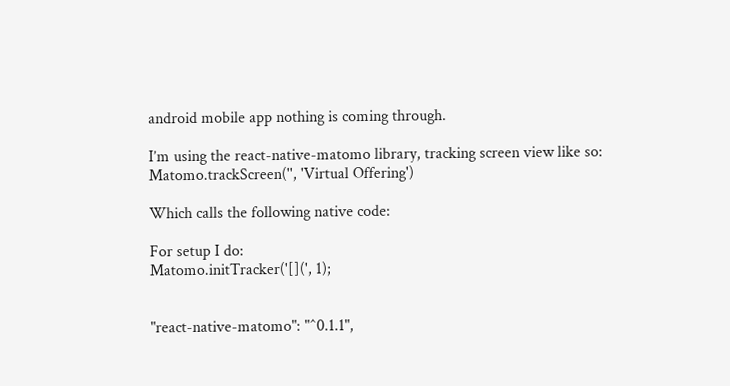android mobile app nothing is coming through.

I’m using the react-native-matomo library, tracking screen view like so:
Matomo.trackScreen('', 'Virtual Offering')

Which calls the following native code:

For setup I do:
Matomo.initTracker('[](', 1);


"react-native-matomo": "^0.1.1",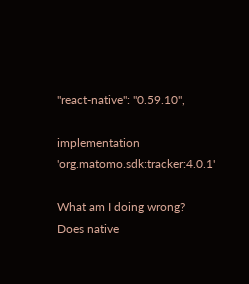"react-native": "0.59.10",

implementation 'org.matomo.sdk:tracker:4.0.1'

What am I doing wrong?
Does native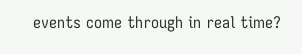events come through in real time?